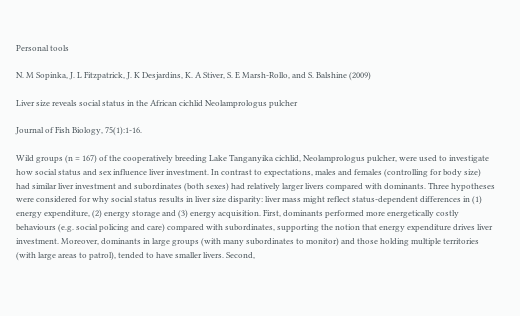Personal tools

N. M Sopinka, J. L Fitzpatrick, J. K Desjardins, K. A Stiver, S. E Marsh-Rollo, and S. Balshine (2009)

Liver size reveals social status in the African cichlid Neolamprologus pulcher

Journal of Fish Biology, 75(1):1-16.

Wild groups (n = 167) of the cooperatively breeding Lake Tanganyika cichlid, Neolamprologus pulcher, were used to investigate how social status and sex influence liver investment. In contrast to expectations, males and females (controlling for body size) had similar liver investment and subordinates (both sexes) had relatively larger livers compared with dominants. Three hypotheses were considered for why social status results in liver size disparity: liver mass might reflect status-dependent differences in (1) energy expenditure, (2) energy storage and (3) energy acquisition. First, dominants performed more energetically costly behaviours (e.g. social policing and care) compared with subordinates, supporting the notion that energy expenditure drives liver investment. Moreover, dominants in large groups (with many subordinates to monitor) and those holding multiple territories (with large areas to patrol), tended to have smaller livers. Second,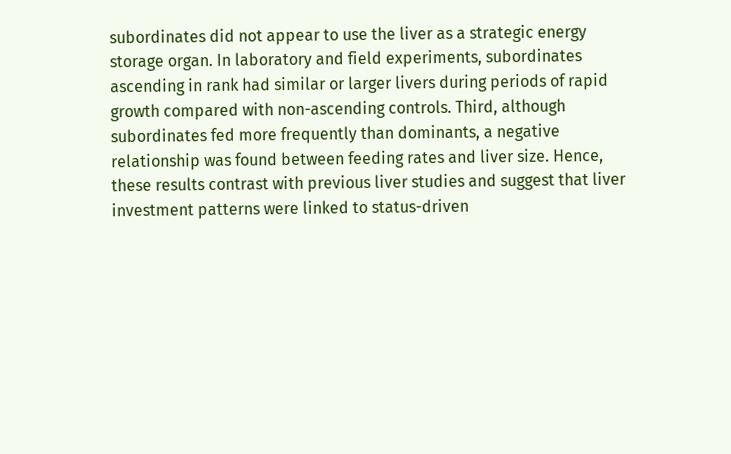subordinates did not appear to use the liver as a strategic energy storage organ. In laboratory and field experiments, subordinates ascending in rank had similar or larger livers during periods of rapid growth compared with non-ascending controls. Third, although subordinates fed more frequently than dominants, a negative relationship was found between feeding rates and liver size. Hence, these results contrast with previous liver studies and suggest that liver investment patterns were linked to status-driven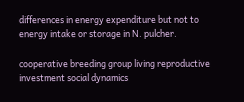differences in energy expenditure but not to energy intake or storage in N. pulcher.

cooperative breeding group living reproductive investment social dynamics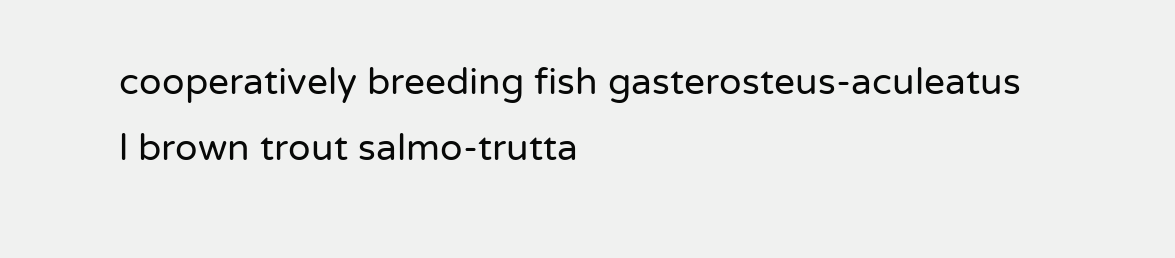cooperatively breeding fish gasterosteus-aculeatus l brown trout salmo-trutta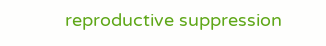reproductive suppression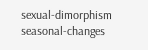sexual-dimorphism seasonal-changes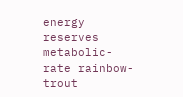energy reserves metabolic-rate rainbow-trout